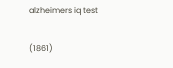alzheimers iq test

(1861)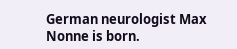German neurologist Max Nonne is born.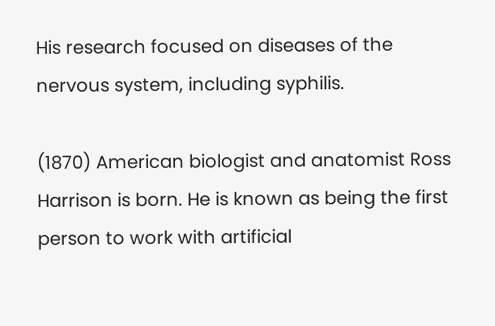His research focused on diseases of the nervous system, including syphilis.

(1870) American biologist and anatomist Ross Harrison is born. He is known as being the first person to work with artificial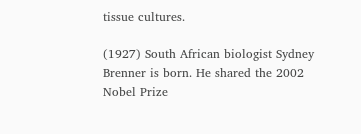tissue cultures.

(1927) South African biologist Sydney Brenner is born. He shared the 2002 Nobel Prize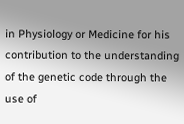in Physiology or Medicine for his contribution to the understanding of the genetic code through the use of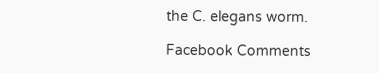the C. elegans worm.

Facebook Comments